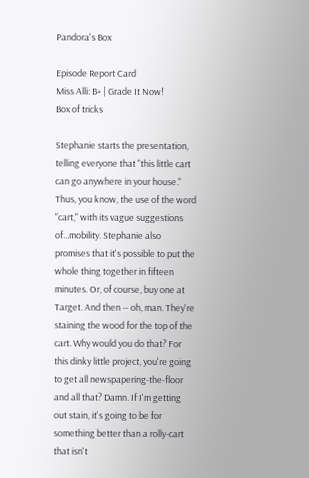Pandora's Box

Episode Report Card
Miss Alli: B+ | Grade It Now!
Box of tricks

Stephanie starts the presentation, telling everyone that "this little cart can go anywhere in your house." Thus, you know, the use of the word "cart," with its vague suggestions of...mobility. Stephanie also promises that it's possible to put the whole thing together in fifteen minutes. Or, of course, buy one at Target. And then -- oh, man. They're staining the wood for the top of the cart. Why would you do that? For this dinky little project, you're going to get all newspapering-the-floor and all that? Damn. If I'm getting out stain, it's going to be for something better than a rolly-cart that isn't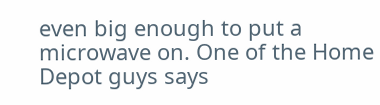even big enough to put a microwave on. One of the Home Depot guys says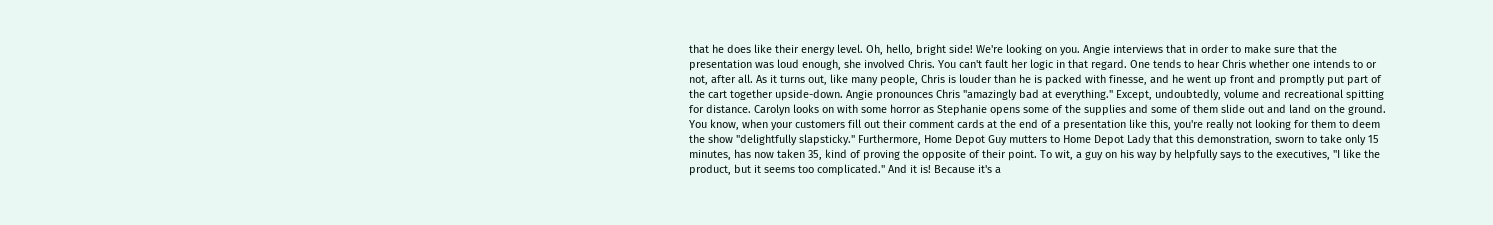that he does like their energy level. Oh, hello, bright side! We're looking on you. Angie interviews that in order to make sure that the presentation was loud enough, she involved Chris. You can't fault her logic in that regard. One tends to hear Chris whether one intends to or not, after all. As it turns out, like many people, Chris is louder than he is packed with finesse, and he went up front and promptly put part of the cart together upside-down. Angie pronounces Chris "amazingly bad at everything." Except, undoubtedly, volume and recreational spitting for distance. Carolyn looks on with some horror as Stephanie opens some of the supplies and some of them slide out and land on the ground. You know, when your customers fill out their comment cards at the end of a presentation like this, you're really not looking for them to deem the show "delightfully slapsticky." Furthermore, Home Depot Guy mutters to Home Depot Lady that this demonstration, sworn to take only 15 minutes, has now taken 35, kind of proving the opposite of their point. To wit, a guy on his way by helpfully says to the executives, "I like the product, but it seems too complicated." And it is! Because it's a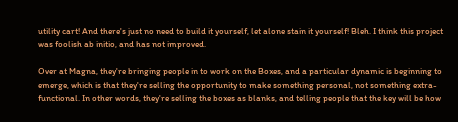utility cart! And there's just no need to build it yourself, let alone stain it yourself! Bleh. I think this project was foolish ab initio, and has not improved.

Over at Magna, they're bringing people in to work on the Boxes, and a particular dynamic is beginning to emerge, which is that they're selling the opportunity to make something personal, not something extra-functional. In other words, they're selling the boxes as blanks, and telling people that the key will be how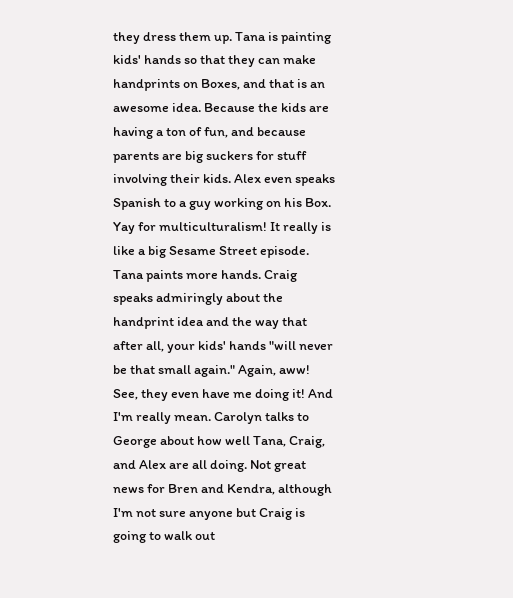they dress them up. Tana is painting kids' hands so that they can make handprints on Boxes, and that is an awesome idea. Because the kids are having a ton of fun, and because parents are big suckers for stuff involving their kids. Alex even speaks Spanish to a guy working on his Box. Yay for multiculturalism! It really is like a big Sesame Street episode. Tana paints more hands. Craig speaks admiringly about the handprint idea and the way that after all, your kids' hands "will never be that small again." Again, aww! See, they even have me doing it! And I'm really mean. Carolyn talks to George about how well Tana, Craig, and Alex are all doing. Not great news for Bren and Kendra, although I'm not sure anyone but Craig is going to walk out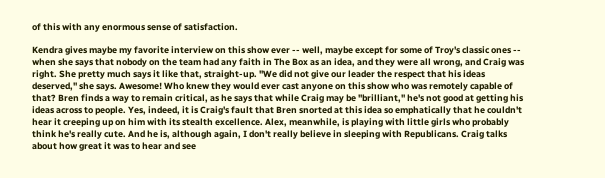of this with any enormous sense of satisfaction.

Kendra gives maybe my favorite interview on this show ever -- well, maybe except for some of Troy's classic ones -- when she says that nobody on the team had any faith in The Box as an idea, and they were all wrong, and Craig was right. She pretty much says it like that, straight-up. "We did not give our leader the respect that his ideas deserved," she says. Awesome! Who knew they would ever cast anyone on this show who was remotely capable of that? Bren finds a way to remain critical, as he says that while Craig may be "brilliant," he's not good at getting his ideas across to people. Yes, indeed, it is Craig's fault that Bren snorted at this idea so emphatically that he couldn't hear it creeping up on him with its stealth excellence. Alex, meanwhile, is playing with little girls who probably think he's really cute. And he is, although again, I don't really believe in sleeping with Republicans. Craig talks about how great it was to hear and see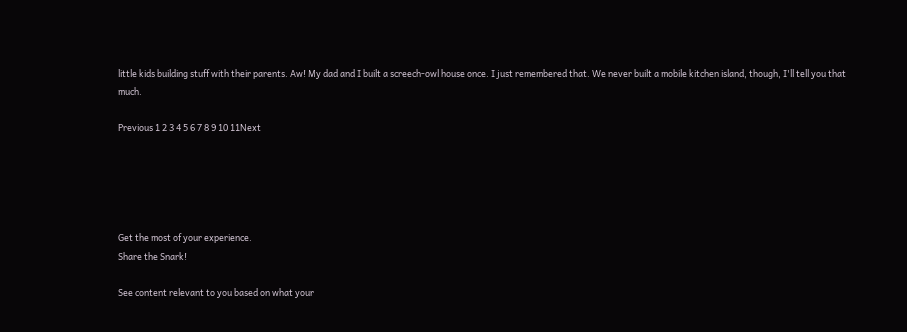little kids building stuff with their parents. Aw! My dad and I built a screech-owl house once. I just remembered that. We never built a mobile kitchen island, though, I'll tell you that much.

Previous 1 2 3 4 5 6 7 8 9 10 11Next





Get the most of your experience.
Share the Snark!

See content relevant to you based on what your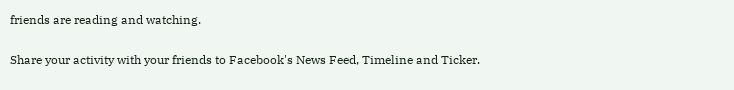friends are reading and watching.

Share your activity with your friends to Facebook's News Feed, Timeline and Ticker.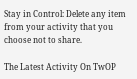Stay in Control: Delete any item from your activity that you choose not to share.

The Latest Activity On TwOP